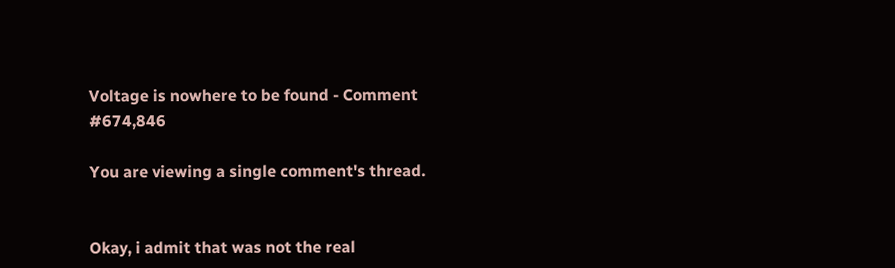Voltage is nowhere to be found - Comment #674,846

You are viewing a single comment's thread.


Okay, i admit that was not the real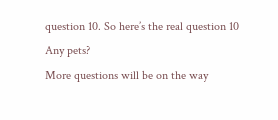question 10. So here’s the real question 10 Any pets?
More questions will be on the way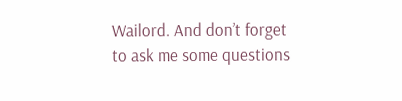Wailord. And don’t forget to ask me some questions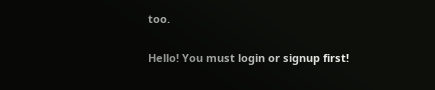too.


Hello! You must login or signup first!